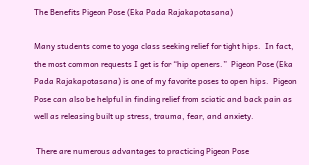The Benefits Pigeon Pose (Eka Pada Rajakapotasana)

Many students come to yoga class seeking relief for tight hips.  In fact, the most common requests I get is for “hip openers.”  Pigeon Pose (Eka Pada Rajakapotasana) is one of my favorite poses to open hips.  Pigeon Pose can also be helpful in finding relief from sciatic and back pain as well as releasing built up stress, trauma, fear, and anxiety.

 There are numerous advantages to practicing Pigeon Pose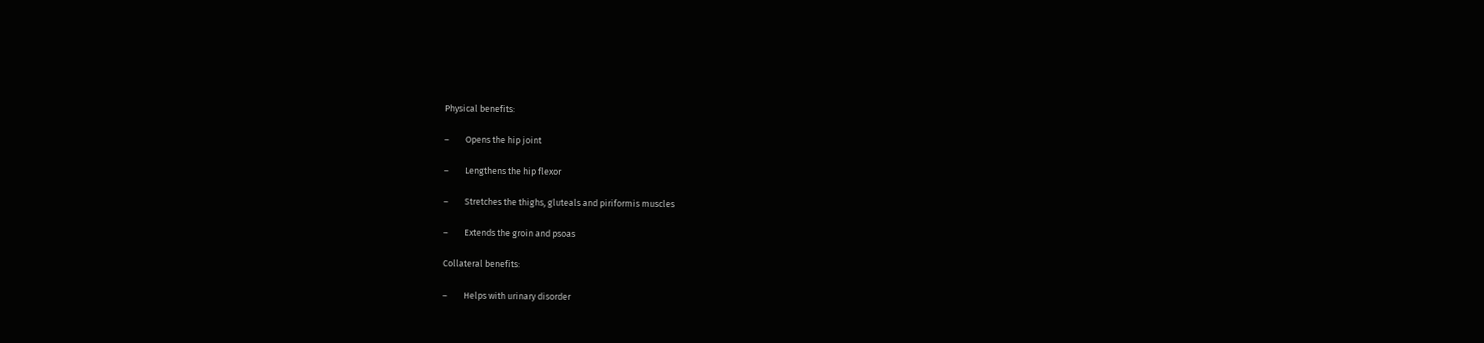Physical benefits:

–        Opens the hip joint

–        Lengthens the hip flexor

–        Stretches the thighs, gluteals and piriformis muscles

–        Extends the groin and psoas

Collateral benefits:

–        Helps with urinary disorder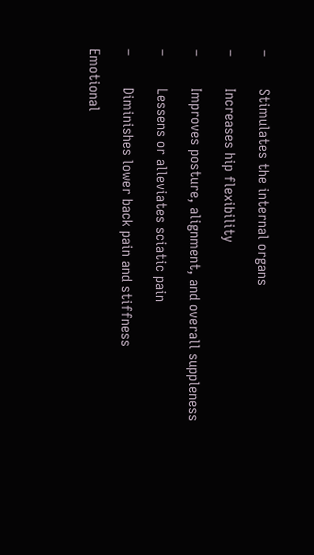–        Stimulates the internal organs

–        Increases hip flexibility

–        Improves posture, alignment, and overall suppleness

–        Lessens or alleviates sciatic pain

–        Diminishes lower back pain and stiffness

Emotional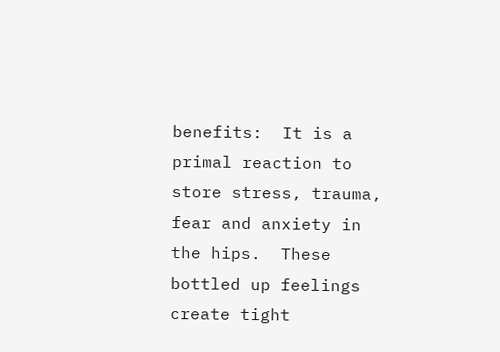benefits:  It is a primal reaction to store stress, trauma, fear and anxiety in the hips.  These bottled up feelings create tight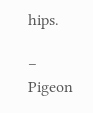hips.

–        Pigeon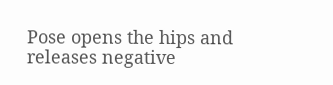Pose opens the hips and releases negative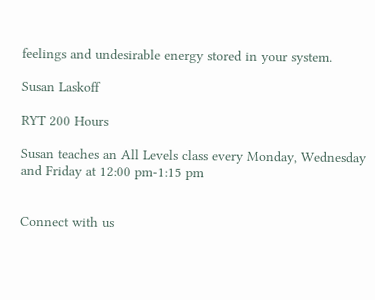feelings and undesirable energy stored in your system.

Susan Laskoff

RYT 200 Hours

Susan teaches an All Levels class every Monday, Wednesday and Friday at 12:00 pm-1:15 pm


Connect with us